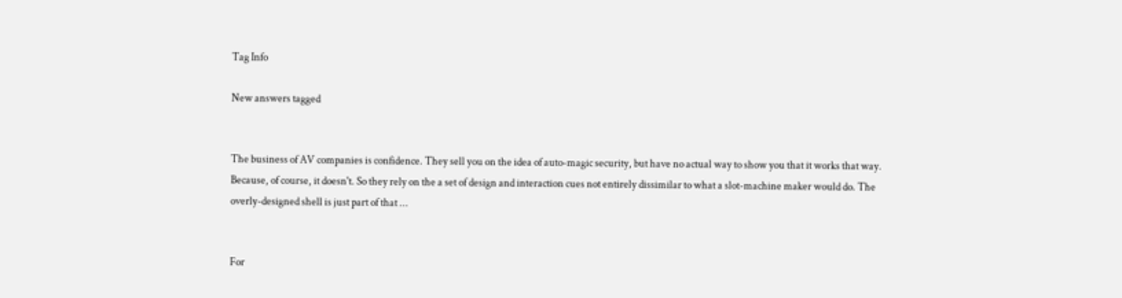Tag Info

New answers tagged


The business of AV companies is confidence. They sell you on the idea of auto-magic security, but have no actual way to show you that it works that way. Because, of course, it doesn't. So they rely on the a set of design and interaction cues not entirely dissimilar to what a slot-machine maker would do. The overly-designed shell is just part of that ...


For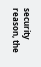security reason, the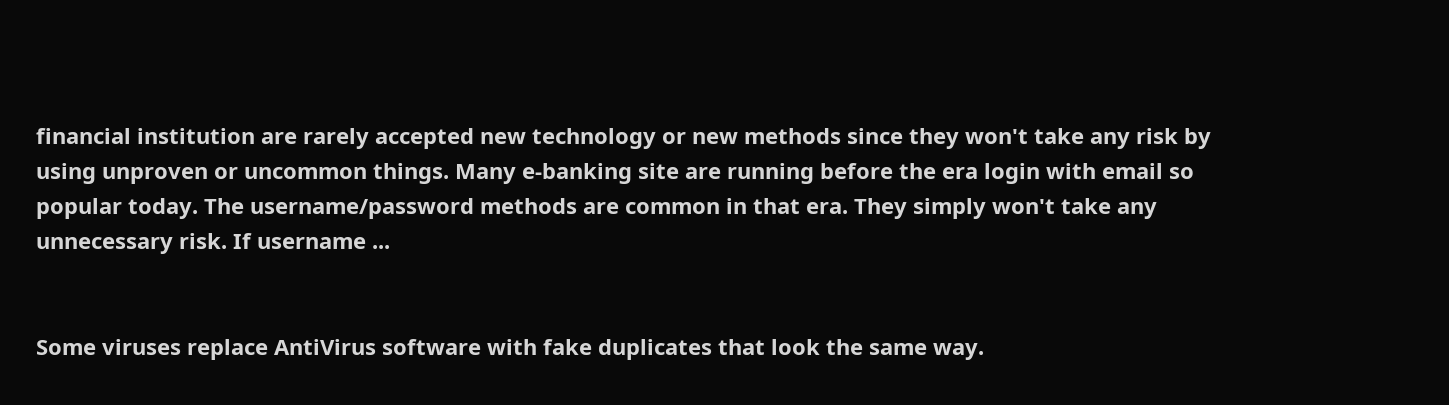financial institution are rarely accepted new technology or new methods since they won't take any risk by using unproven or uncommon things. Many e-banking site are running before the era login with email so popular today. The username/password methods are common in that era. They simply won't take any unnecessary risk. If username ...


Some viruses replace AntiVirus software with fake duplicates that look the same way.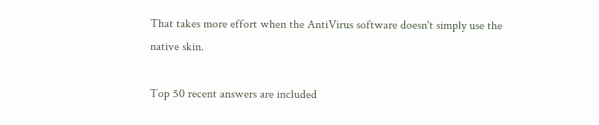That takes more effort when the AntiVirus software doesn't simply use the native skin.

Top 50 recent answers are included